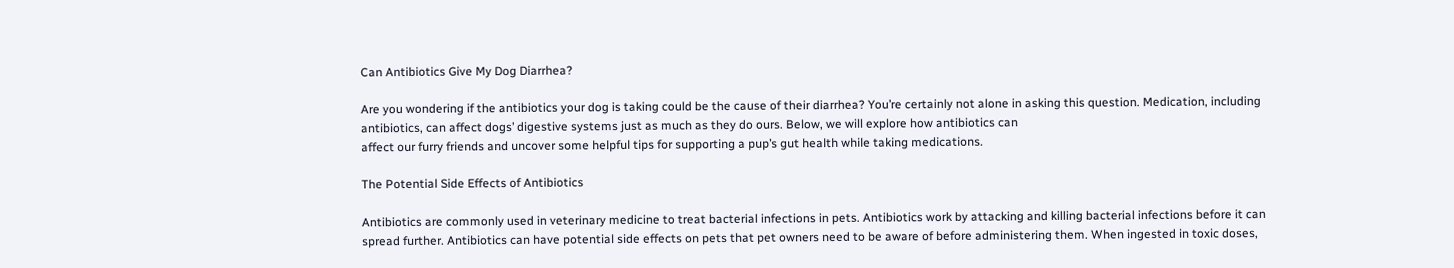Can Antibiotics Give My Dog Diarrhea?

Are you wondering if the antibiotics your dog is taking could be the cause of their diarrhea? You’re certainly not alone in asking this question. Medication, including antibiotics, can affect dogs’ digestive systems just as much as they do ours. Below, we will explore how antibiotics can
affect our furry friends and uncover some helpful tips for supporting a pup’s gut health while taking medications.

The Potential Side Effects of Antibiotics

Antibiotics are commonly used in veterinary medicine to treat bacterial infections in pets. Antibiotics work by attacking and killing bacterial infections before it can spread further. Antibiotics can have potential side effects on pets that pet owners need to be aware of before administering them. When ingested in toxic doses,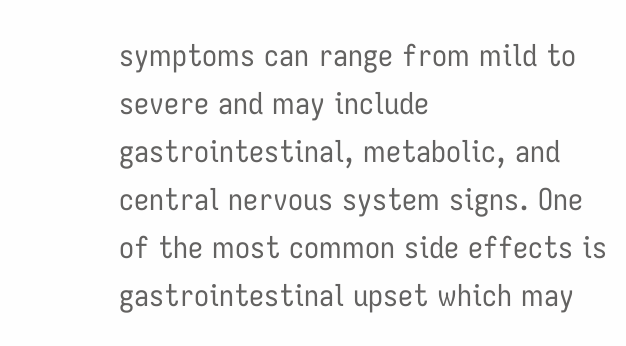symptoms can range from mild to severe and may include gastrointestinal, metabolic, and central nervous system signs. One of the most common side effects is gastrointestinal upset which may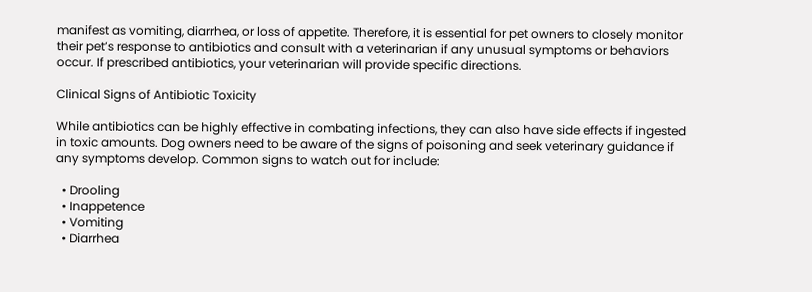manifest as vomiting, diarrhea, or loss of appetite. Therefore, it is essential for pet owners to closely monitor their pet’s response to antibiotics and consult with a veterinarian if any unusual symptoms or behaviors occur. If prescribed antibiotics, your veterinarian will provide specific directions.

Clinical Signs of Antibiotic Toxicity

While antibiotics can be highly effective in combating infections, they can also have side effects if ingested in toxic amounts. Dog owners need to be aware of the signs of poisoning and seek veterinary guidance if any symptoms develop. Common signs to watch out for include:

  • Drooling
  • Inappetence
  • Vomiting
  • Diarrhea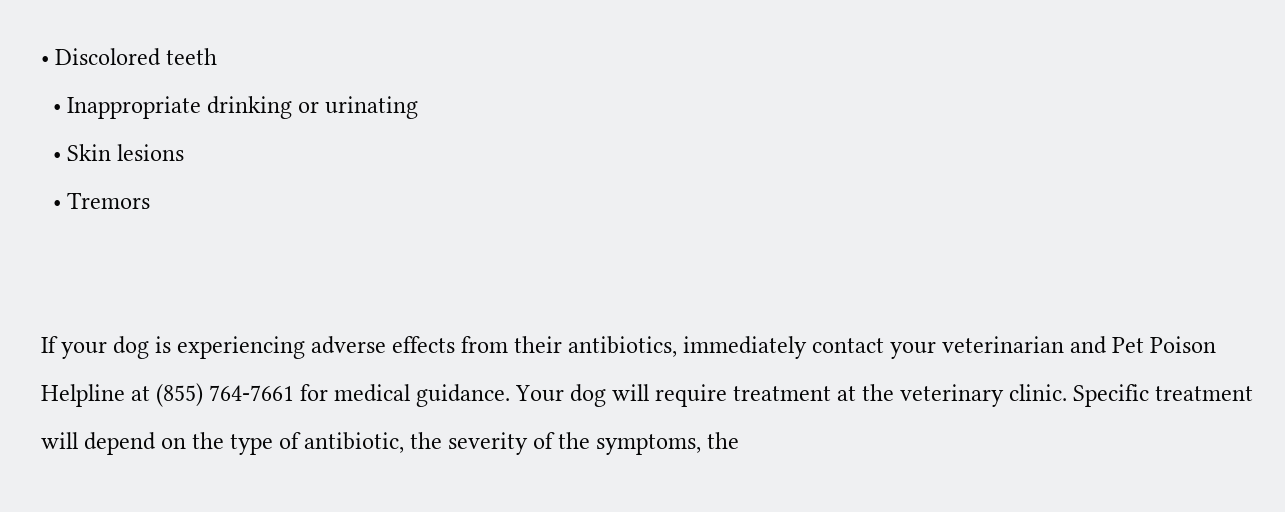• Discolored teeth
  • Inappropriate drinking or urinating
  • Skin lesions
  • Tremors


If your dog is experiencing adverse effects from their antibiotics, immediately contact your veterinarian and Pet Poison Helpline at (855) 764-7661 for medical guidance. Your dog will require treatment at the veterinary clinic. Specific treatment will depend on the type of antibiotic, the severity of the symptoms, the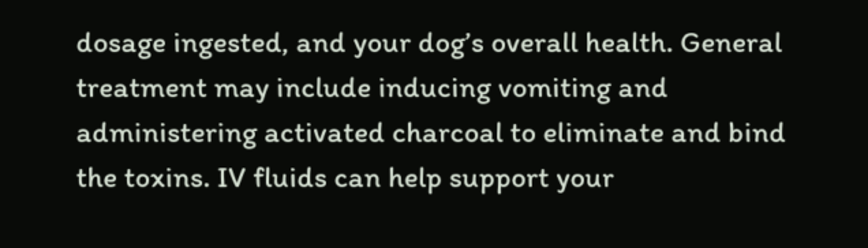dosage ingested, and your dog’s overall health. General treatment may include inducing vomiting and administering activated charcoal to eliminate and bind the toxins. IV fluids can help support your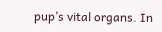pup’s vital organs. In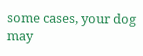some cases, your dog may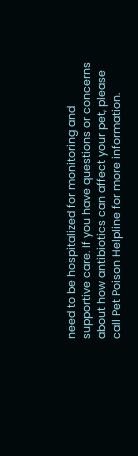need to be hospitalized for monitoring and supportive care. If you have questions or concerns about how antibiotics can affect your pet, please call Pet Poison Helpline for more information.